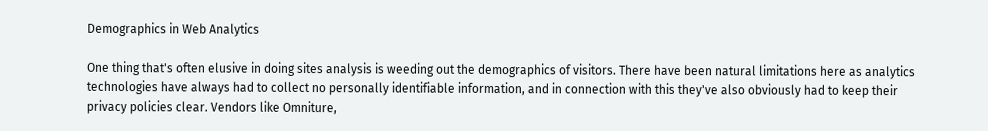Demographics in Web Analytics

One thing that's often elusive in doing sites analysis is weeding out the demographics of visitors. There have been natural limitations here as analytics technologies have always had to collect no personally identifiable information, and in connection with this they've also obviously had to keep their privacy policies clear. Vendors like Omniture,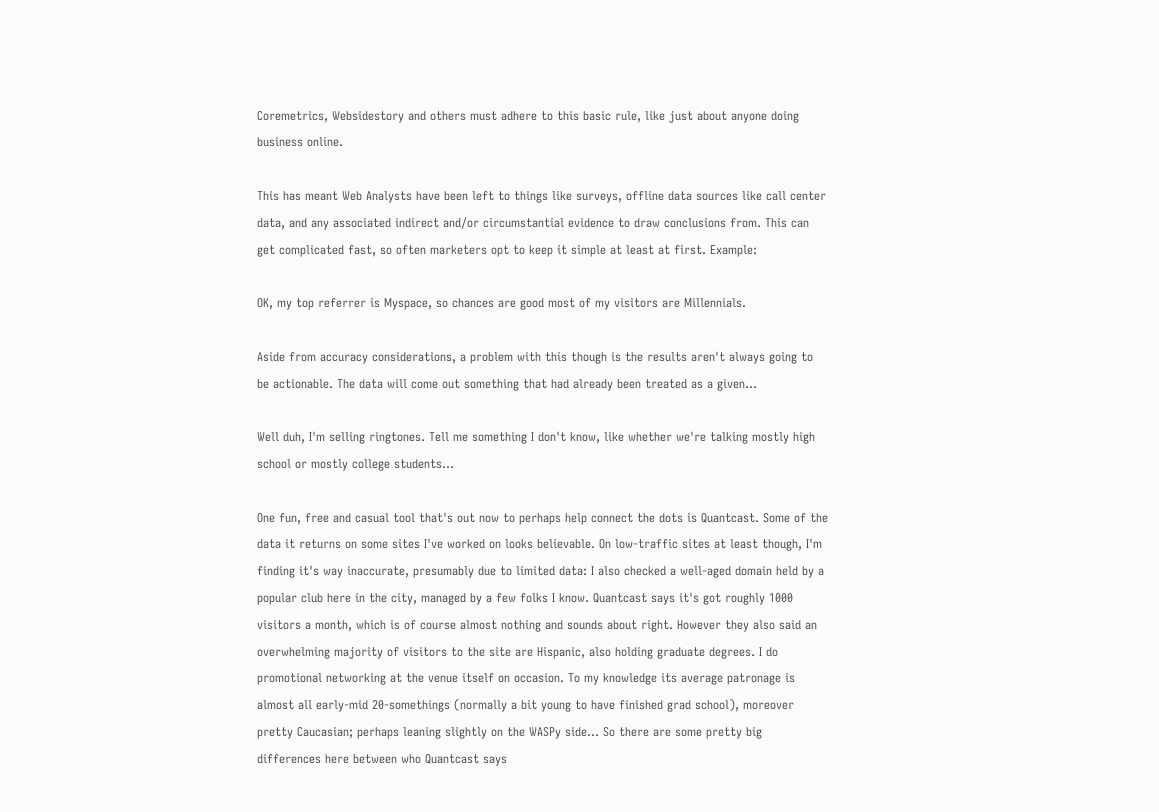Coremetrics, Websidestory and others must adhere to this basic rule, like just about anyone doing business online.

This has meant Web Analysts have been left to things like surveys, offline data sources like call center data, and any associated indirect and/or circumstantial evidence to draw conclusions from. This can get complicated fast, so often marketers opt to keep it simple at least at first. Example:

OK, my top referrer is Myspace, so chances are good most of my visitors are Millennials.

Aside from accuracy considerations, a problem with this though is the results aren't always going to be actionable. The data will come out something that had already been treated as a given...

Well duh, I'm selling ringtones. Tell me something I don't know, like whether we're talking mostly high school or mostly college students...

One fun, free and casual tool that's out now to perhaps help connect the dots is Quantcast. Some of the data it returns on some sites I've worked on looks believable. On low-traffic sites at least though, I'm finding it's way inaccurate, presumably due to limited data: I also checked a well-aged domain held by a popular club here in the city, managed by a few folks I know. Quantcast says it's got roughly 1000 visitors a month, which is of course almost nothing and sounds about right. However they also said an overwhelming majority of visitors to the site are Hispanic, also holding graduate degrees. I do promotional networking at the venue itself on occasion. To my knowledge its average patronage is almost all early-mid 20-somethings (normally a bit young to have finished grad school), moreover pretty Caucasian; perhaps leaning slightly on the WASPy side... So there are some pretty big differences here between who Quantcast says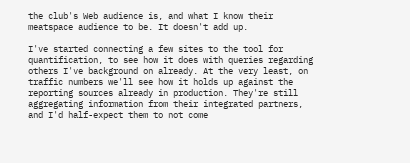the club's Web audience is, and what I know their meatspace audience to be. It doesn't add up.

I've started connecting a few sites to the tool for quantification, to see how it does with queries regarding others I've background on already. At the very least, on traffic numbers we'll see how it holds up against the reporting sources already in production. They're still aggregating information from their integrated partners, and I'd half-expect them to not come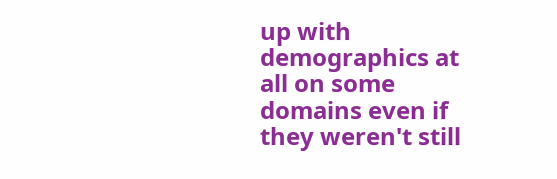up with demographics at all on some domains even if they weren't still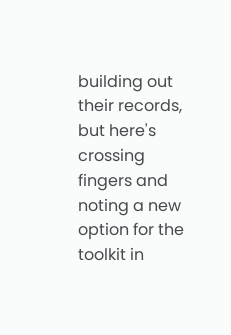building out their records, but here's crossing fingers and noting a new option for the toolkit in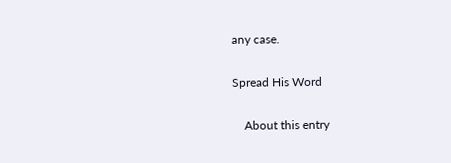any case.

Spread His Word

    About this entry